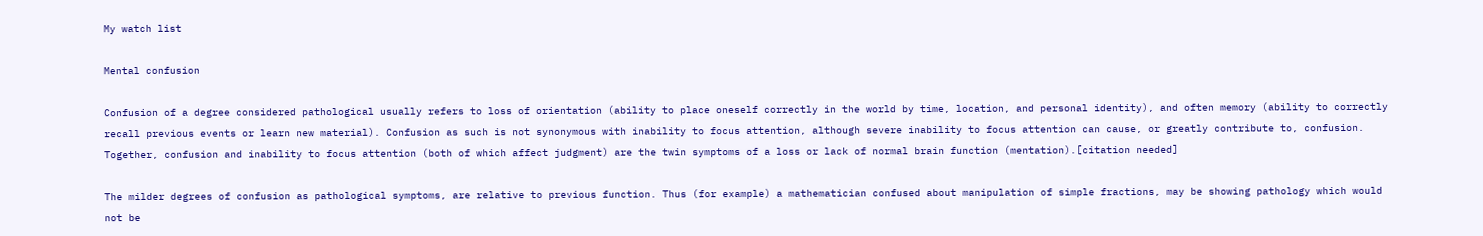My watch list

Mental confusion

Confusion of a degree considered pathological usually refers to loss of orientation (ability to place oneself correctly in the world by time, location, and personal identity), and often memory (ability to correctly recall previous events or learn new material). Confusion as such is not synonymous with inability to focus attention, although severe inability to focus attention can cause, or greatly contribute to, confusion. Together, confusion and inability to focus attention (both of which affect judgment) are the twin symptoms of a loss or lack of normal brain function (mentation).[citation needed]

The milder degrees of confusion as pathological symptoms, are relative to previous function. Thus (for example) a mathematician confused about manipulation of simple fractions, may be showing pathology which would not be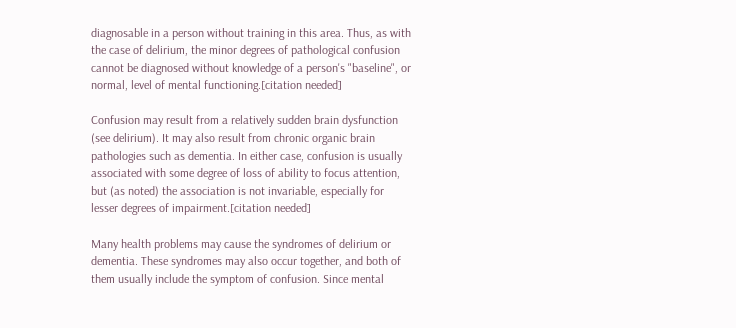diagnosable in a person without training in this area. Thus, as with the case of delirium, the minor degrees of pathological confusion cannot be diagnosed without knowledge of a person's "baseline", or normal, level of mental functioning.[citation needed]

Confusion may result from a relatively sudden brain dysfunction (see delirium). It may also result from chronic organic brain pathologies such as dementia. In either case, confusion is usually associated with some degree of loss of ability to focus attention, but (as noted) the association is not invariable, especially for lesser degrees of impairment.[citation needed]

Many health problems may cause the syndromes of delirium or dementia. These syndromes may also occur together, and both of them usually include the symptom of confusion. Since mental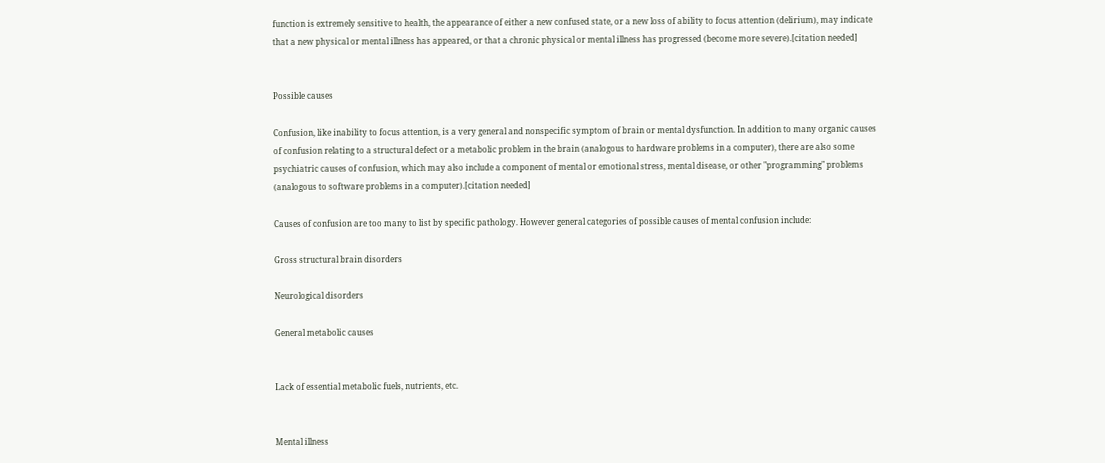function is extremely sensitive to health, the appearance of either a new confused state, or a new loss of ability to focus attention (delirium), may indicate that a new physical or mental illness has appeared, or that a chronic physical or mental illness has progressed (become more severe).[citation needed]


Possible causes

Confusion, like inability to focus attention, is a very general and nonspecific symptom of brain or mental dysfunction. In addition to many organic causes of confusion relating to a structural defect or a metabolic problem in the brain (analogous to hardware problems in a computer), there are also some psychiatric causes of confusion, which may also include a component of mental or emotional stress, mental disease, or other "programming" problems (analogous to software problems in a computer).[citation needed]

Causes of confusion are too many to list by specific pathology. However general categories of possible causes of mental confusion include:

Gross structural brain disorders

Neurological disorders

General metabolic causes


Lack of essential metabolic fuels, nutrients, etc.


Mental illness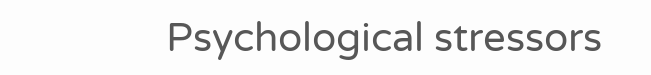Psychological stressors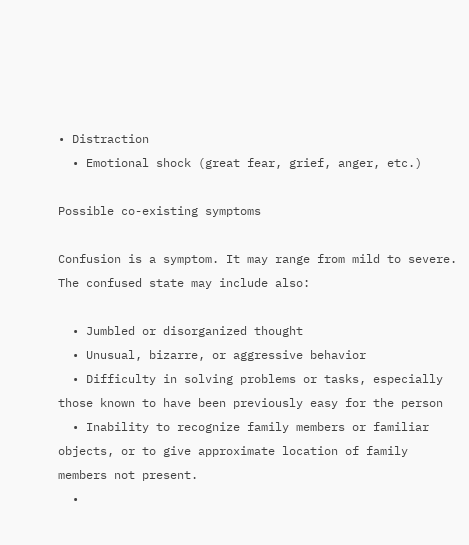• Distraction
  • Emotional shock (great fear, grief, anger, etc.)

Possible co-existing symptoms

Confusion is a symptom. It may range from mild to severe. The confused state may include also:

  • Jumbled or disorganized thought
  • Unusual, bizarre, or aggressive behavior
  • Difficulty in solving problems or tasks, especially those known to have been previously easy for the person
  • Inability to recognize family members or familiar objects, or to give approximate location of family members not present.
  •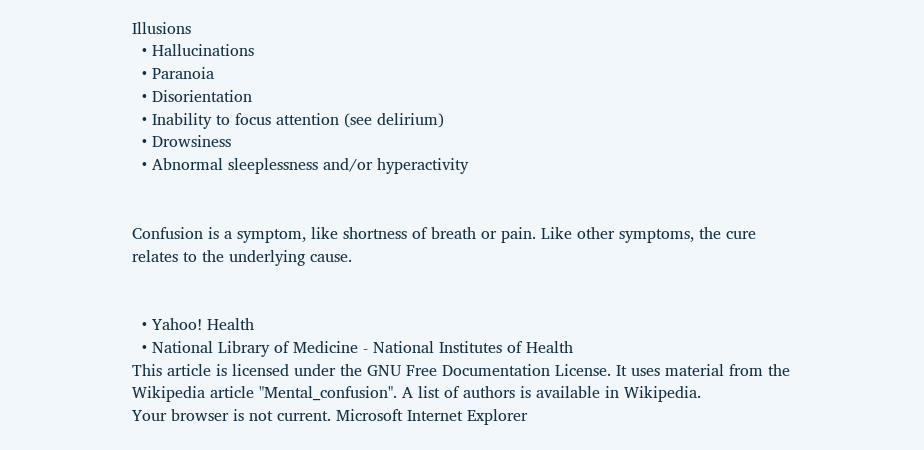Illusions
  • Hallucinations
  • Paranoia
  • Disorientation
  • Inability to focus attention (see delirium)
  • Drowsiness
  • Abnormal sleeplessness and/or hyperactivity


Confusion is a symptom, like shortness of breath or pain. Like other symptoms, the cure relates to the underlying cause.


  • Yahoo! Health
  • National Library of Medicine - National Institutes of Health
This article is licensed under the GNU Free Documentation License. It uses material from the Wikipedia article "Mental_confusion". A list of authors is available in Wikipedia.
Your browser is not current. Microsoft Internet Explorer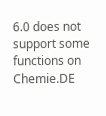6.0 does not support some functions on Chemie.DE